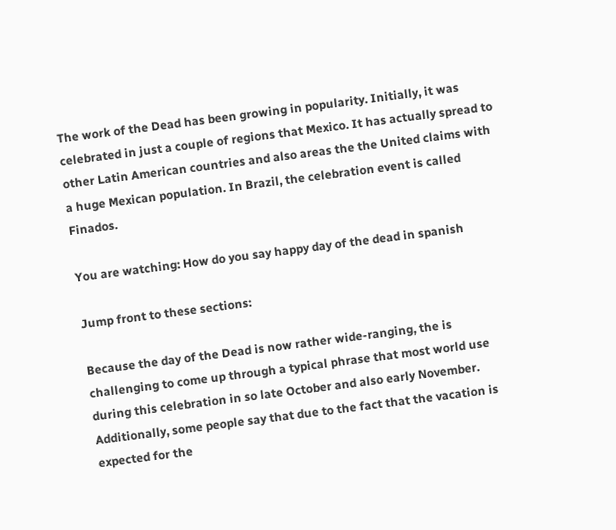The work of the Dead has been growing in popularity. Initially, it was celebrated in just a couple of regions that Mexico. It has actually spread to other Latin American countries and also areas the the United claims with a huge Mexican population. In Brazil, the celebration event is called Finados.

You are watching: How do you say happy day of the dead in spanish

Jump front to these sections:

Because the day of the Dead is now rather wide-ranging, the is challenging to come up through a typical phrase that most world use during this celebration in so late October and also early November. Additionally, some people say that due to the fact that the vacation is expected for the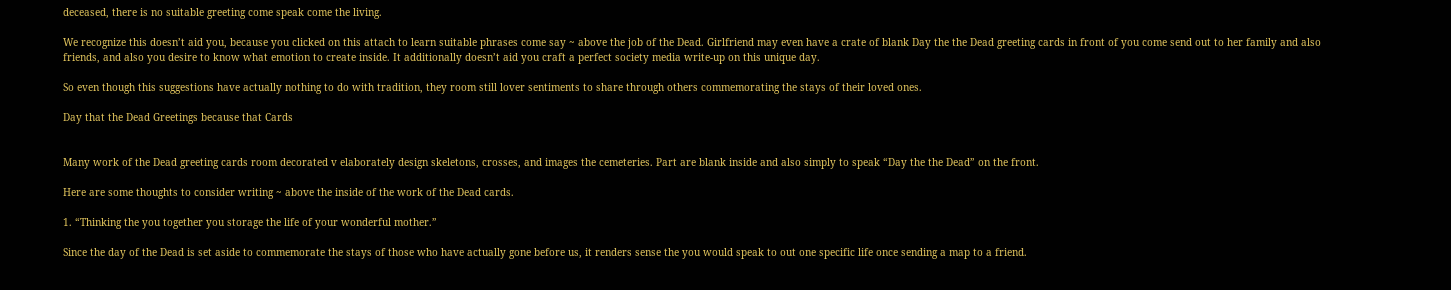deceased, there is no suitable greeting come speak come the living.

We recognize this doesn’t aid you, because you clicked on this attach to learn suitable phrases come say ~ above the job of the Dead. Girlfriend may even have a crate of blank Day the the Dead greeting cards in front of you come send out to her family and also friends, and also you desire to know what emotion to create inside. It additionally doesn’t aid you craft a perfect society media write-up on this unique day.

So even though this suggestions have actually nothing to do with tradition, they room still lover sentiments to share through others commemorating the stays of their loved ones.

Day that the Dead Greetings because that Cards


Many work of the Dead greeting cards room decorated v elaborately design skeletons, crosses, and images the cemeteries. Part are blank inside and also simply to speak “Day the the Dead” on the front.

Here are some thoughts to consider writing ~ above the inside of the work of the Dead cards.

1. “Thinking the you together you storage the life of your wonderful mother.”

Since the day of the Dead is set aside to commemorate the stays of those who have actually gone before us, it renders sense the you would speak to out one specific life once sending a map to a friend.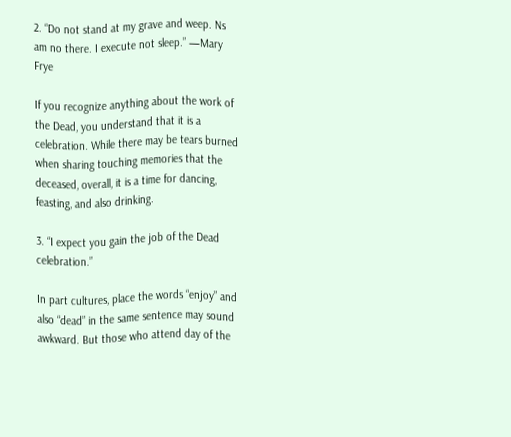2. “Do not stand at my grave and weep. Ns am no there. I execute not sleep.” —Mary Frye

If you recognize anything about the work of the Dead, you understand that it is a celebration. While there may be tears burned when sharing touching memories that the deceased, overall, it is a time for dancing, feasting, and also drinking.

3. “I expect you gain the job of the Dead celebration.”

In part cultures, place the words “enjoy” and also “dead” in the same sentence may sound awkward. But those who attend day of the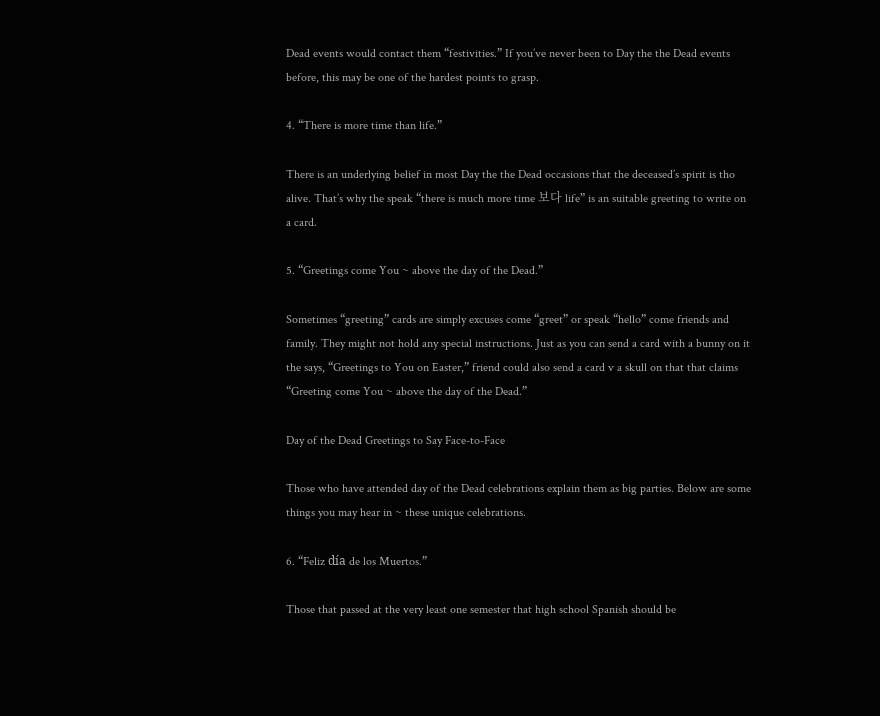Dead events would contact them “festivities.” If you’ve never been to Day the the Dead events before, this may be one of the hardest points to grasp.

4. “There is more time than life.”

There is an underlying belief in most Day the the Dead occasions that the deceased’s spirit is tho alive. That’s why the speak “there is much more time 보다 life” is an suitable greeting to write on a card.

5. “Greetings come You ~ above the day of the Dead.”

Sometimes “greeting” cards are simply excuses come “greet” or speak “hello” come friends and family. They might not hold any special instructions. Just as you can send a card with a bunny on it the says, “Greetings to You on Easter,” friend could also send a card v a skull on that that claims “Greeting come You ~ above the day of the Dead.”

Day of the Dead Greetings to Say Face-to-Face

Those who have attended day of the Dead celebrations explain them as big parties. Below are some things you may hear in ~ these unique celebrations.

6. “Feliz día de los Muertos.”

Those that passed at the very least one semester that high school Spanish should be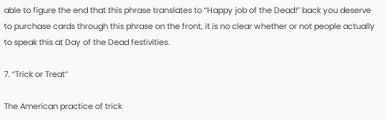able to figure the end that this phrase translates to “Happy job of the Dead!” back you deserve to purchase cards through this phrase on the front, it is no clear whether or not people actually to speak this at Day of the Dead festivities.

7. “Trick or Treat”

The American practice of trick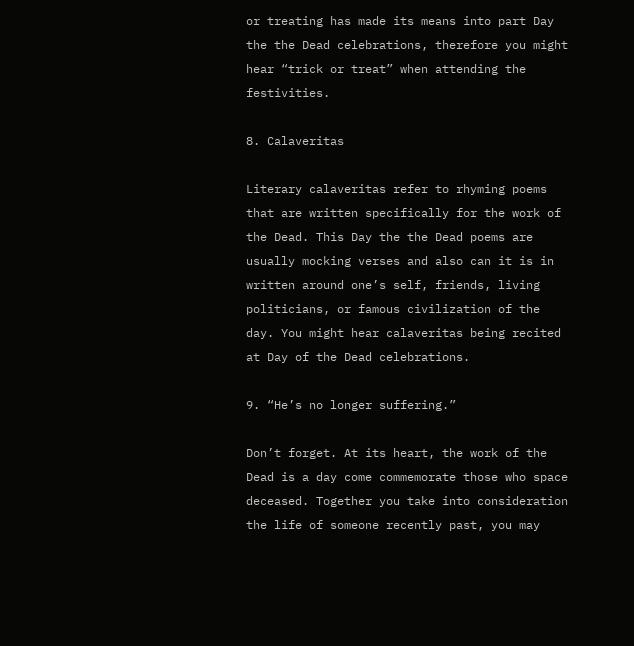or treating has made its means into part Day the the Dead celebrations, therefore you might hear “trick or treat” when attending the festivities.

8. Calaveritas

Literary calaveritas refer to rhyming poems that are written specifically for the work of the Dead. This Day the the Dead poems are usually mocking verses and also can it is in written around one’s self, friends, living politicians, or famous civilization of the day. You might hear calaveritas being recited at Day of the Dead celebrations.

9. “He’s no longer suffering.”

Don’t forget. At its heart, the work of the Dead is a day come commemorate those who space deceased. Together you take into consideration the life of someone recently past, you may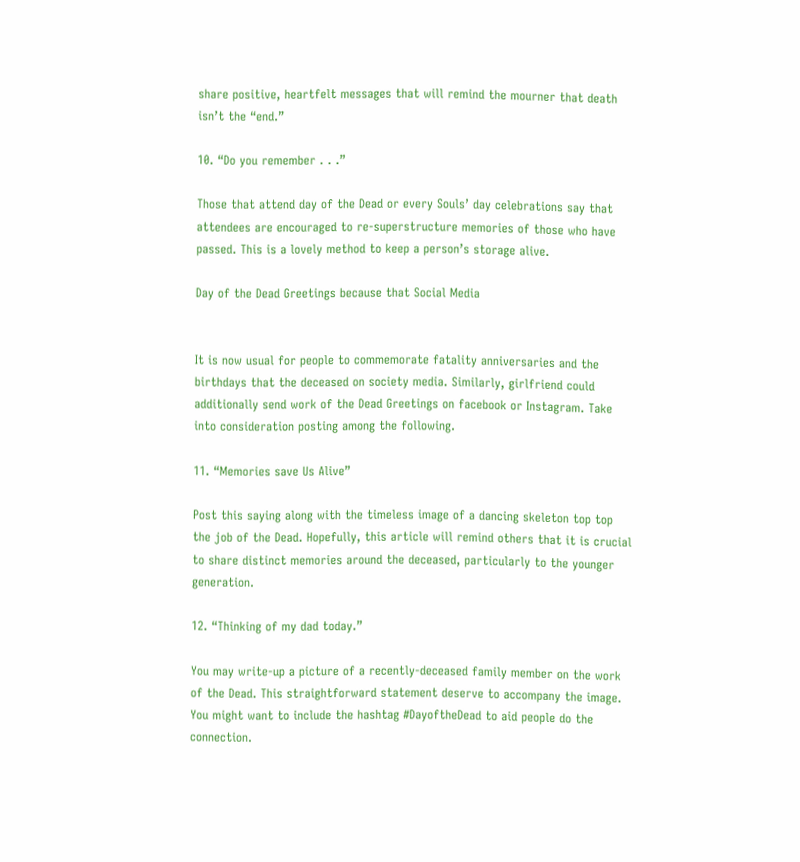share positive, heartfelt messages that will remind the mourner that death isn’t the “end.”

10. “Do you remember . . .”

Those that attend day of the Dead or every Souls’ day celebrations say that attendees are encouraged to re-superstructure memories of those who have passed. This is a lovely method to keep a person’s storage alive.

Day of the Dead Greetings because that Social Media


It is now usual for people to commemorate fatality anniversaries and the birthdays that the deceased on society media. Similarly, girlfriend could additionally send work of the Dead Greetings on facebook or Instagram. Take into consideration posting among the following.

11. “Memories save Us Alive”

Post this saying along with the timeless image of a dancing skeleton top top the job of the Dead. Hopefully, this article will remind others that it is crucial to share distinct memories around the deceased, particularly to the younger generation.

12. “Thinking of my dad today.”

You may write-up a picture of a recently-deceased family member on the work of the Dead. This straightforward statement deserve to accompany the image. You might want to include the hashtag #DayoftheDead to aid people do the connection.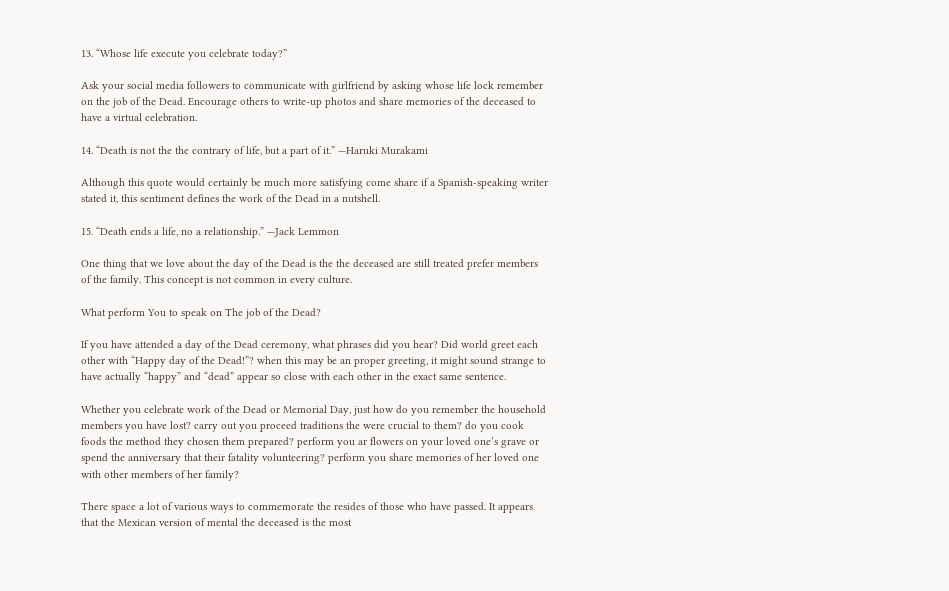13. “Whose life execute you celebrate today?”

Ask your social media followers to communicate with girlfriend by asking whose life lock remember on the job of the Dead. Encourage others to write-up photos and share memories of the deceased to have a virtual celebration.

14. “Death is not the the contrary of life, but a part of it.” —Haruki Murakami

Although this quote would certainly be much more satisfying come share if a Spanish-speaking writer stated it, this sentiment defines the work of the Dead in a nutshell.

15. “Death ends a life, no a relationship.” —Jack Lemmon

One thing that we love about the day of the Dead is the the deceased are still treated prefer members of the family. This concept is not common in every culture.

What perform You to speak on The job of the Dead?

If you have attended a day of the Dead ceremony, what phrases did you hear? Did world greet each other with “Happy day of the Dead!”? when this may be an proper greeting, it might sound strange to have actually “happy” and “dead” appear so close with each other in the exact same sentence.

Whether you celebrate work of the Dead or Memorial Day, just how do you remember the household members you have lost? carry out you proceed traditions the were crucial to them? do you cook foods the method they chosen them prepared? perform you ar flowers on your loved one’s grave or spend the anniversary that their fatality volunteering? perform you share memories of her loved one with other members of her family?

There space a lot of various ways to commemorate the resides of those who have passed. It appears that the Mexican version of mental the deceased is the most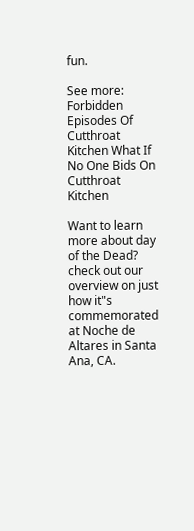fun.

See more: Forbidden Episodes Of Cutthroat Kitchen What If No One Bids On Cutthroat Kitchen

Want to learn more about day of the Dead? check out our overview on just how it"s commemorated at Noche de Altares in Santa Ana, CA.